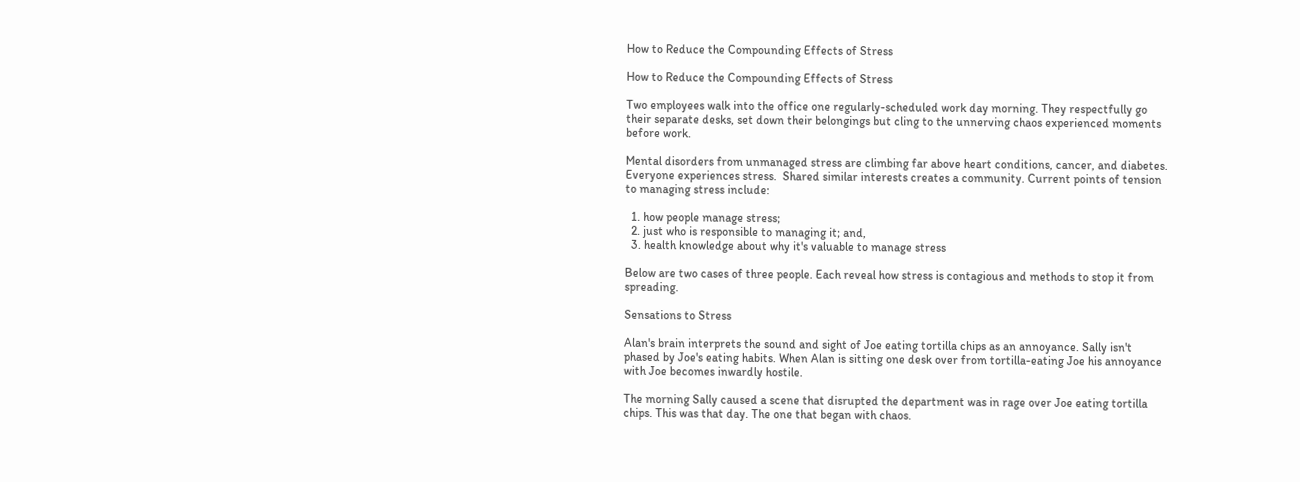How to Reduce the Compounding Effects of Stress

How to Reduce the Compounding Effects of Stress

Two employees walk into the office one regularly-scheduled work day morning. They respectfully go their separate desks, set down their belongings but cling to the unnerving chaos experienced moments before work.

Mental disorders from unmanaged stress are climbing far above heart conditions, cancer, and diabetes. Everyone experiences stress.  Shared similar interests creates a community. Current points of tension to managing stress include:

  1. how people manage stress;
  2. just who is responsible to managing it; and,
  3. health knowledge about why it's valuable to manage stress

Below are two cases of three people. Each reveal how stress is contagious and methods to stop it from spreading.

Sensations to Stress

Alan's brain interprets the sound and sight of Joe eating tortilla chips as an annoyance. Sally isn't phased by Joe's eating habits. When Alan is sitting one desk over from tortilla-eating Joe his annoyance with Joe becomes inwardly hostile.

The morning Sally caused a scene that disrupted the department was in rage over Joe eating tortilla chips. This was that day. The one that began with chaos.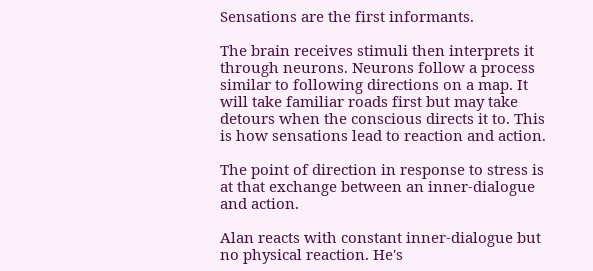Sensations are the first informants.

The brain receives stimuli then interprets it through neurons. Neurons follow a process similar to following directions on a map. It will take familiar roads first but may take detours when the conscious directs it to. This is how sensations lead to reaction and action.

The point of direction in response to stress is at that exchange between an inner-dialogue and action.

Alan reacts with constant inner-dialogue but no physical reaction. He's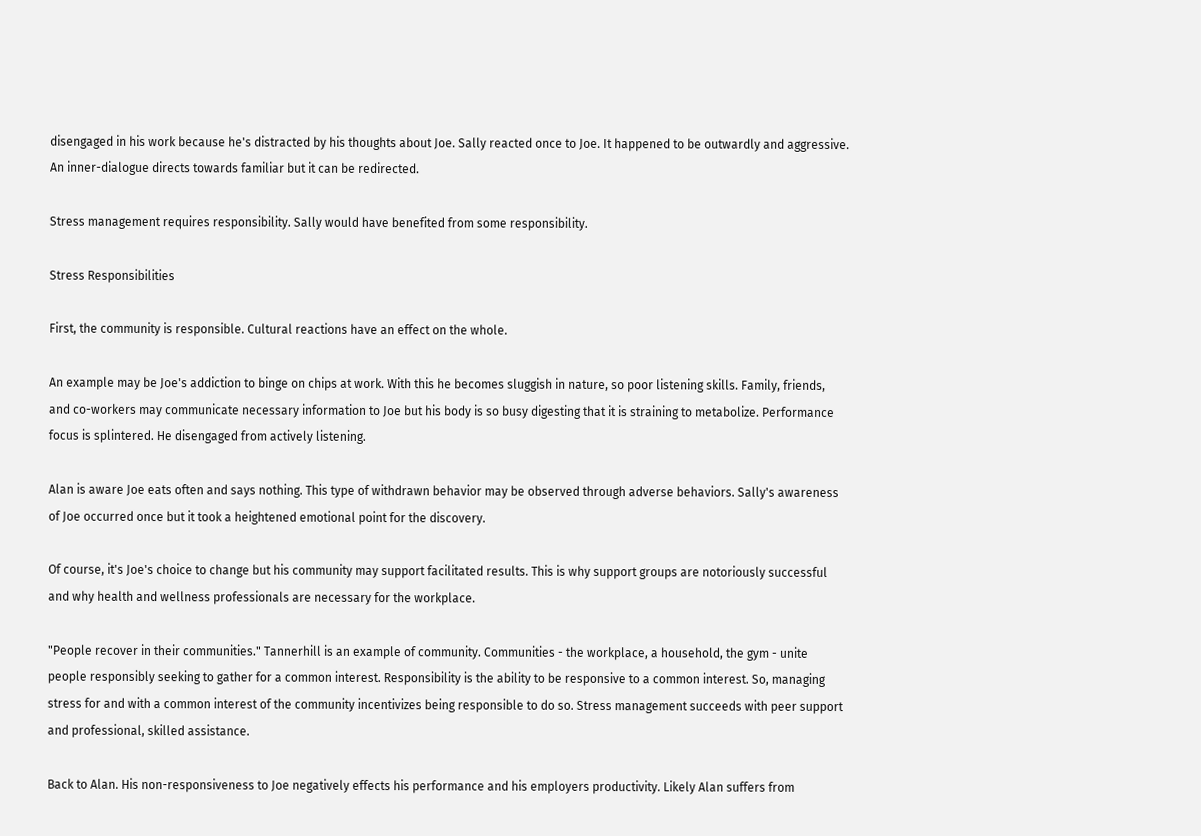disengaged in his work because he's distracted by his thoughts about Joe. Sally reacted once to Joe. It happened to be outwardly and aggressive. An inner-dialogue directs towards familiar but it can be redirected.

Stress management requires responsibility. Sally would have benefited from some responsibility.

Stress Responsibilities

First, the community is responsible. Cultural reactions have an effect on the whole.

An example may be Joe's addiction to binge on chips at work. With this he becomes sluggish in nature, so poor listening skills. Family, friends, and co-workers may communicate necessary information to Joe but his body is so busy digesting that it is straining to metabolize. Performance focus is splintered. He disengaged from actively listening.

Alan is aware Joe eats often and says nothing. This type of withdrawn behavior may be observed through adverse behaviors. Sally's awareness of Joe occurred once but it took a heightened emotional point for the discovery.

Of course, it's Joe's choice to change but his community may support facilitated results. This is why support groups are notoriously successful and why health and wellness professionals are necessary for the workplace.

"People recover in their communities." Tannerhill is an example of community. Communities - the workplace, a household, the gym - unite people responsibly seeking to gather for a common interest. Responsibility is the ability to be responsive to a common interest. So, managing stress for and with a common interest of the community incentivizes being responsible to do so. Stress management succeeds with peer support and professional, skilled assistance.

Back to Alan. His non-responsiveness to Joe negatively effects his performance and his employers productivity. Likely Alan suffers from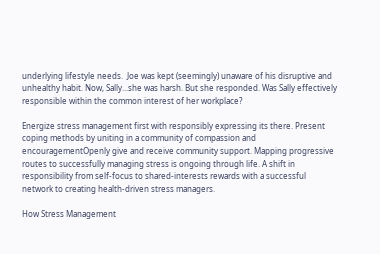underlying lifestyle needs.  Joe was kept (seemingly) unaware of his disruptive and unhealthy habit. Now, Sally...she was harsh. But she responded. Was Sally effectively responsible within the common interest of her workplace?

Energize stress management first with responsibly expressing its there. Present coping methods by uniting in a community of compassion and encouragementOpenly give and receive community support. Mapping progressive routes to successfully managing stress is ongoing through life. A shift in responsibility from self-focus to shared-interests rewards with a successful network to creating health-driven stress managers.

How Stress Management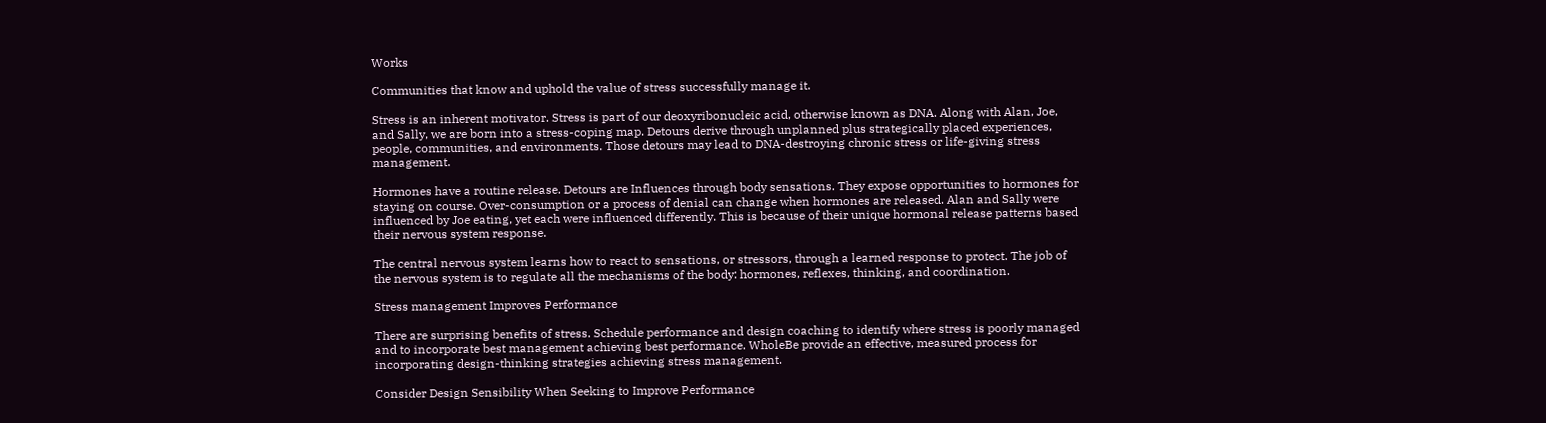Works

Communities that know and uphold the value of stress successfully manage it.

Stress is an inherent motivator. Stress is part of our deoxyribonucleic acid, otherwise known as DNA. Along with Alan, Joe, and Sally, we are born into a stress-coping map. Detours derive through unplanned plus strategically placed experiences, people, communities, and environments. Those detours may lead to DNA-destroying chronic stress or life-giving stress management.

Hormones have a routine release. Detours are Influences through body sensations. They expose opportunities to hormones for staying on course. Over-consumption or a process of denial can change when hormones are released. Alan and Sally were influenced by Joe eating, yet each were influenced differently. This is because of their unique hormonal release patterns based their nervous system response.

The central nervous system learns how to react to sensations, or stressors, through a learned response to protect. The job of the nervous system is to regulate all the mechanisms of the body: hormones, reflexes, thinking, and coordination.

Stress management Improves Performance

There are surprising benefits of stress. Schedule performance and design coaching to identify where stress is poorly managed and to incorporate best management achieving best performance. WholeBe provide an effective, measured process for incorporating design-thinking strategies achieving stress management.

Consider Design Sensibility When Seeking to Improve Performance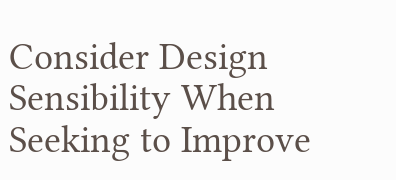Consider Design Sensibility When Seeking to Improve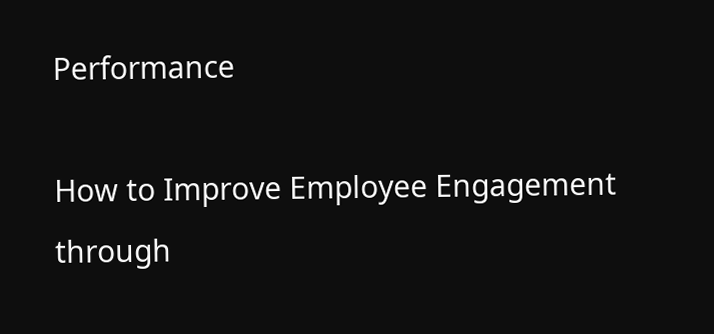Performance

How to Improve Employee Engagement through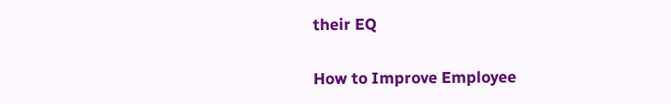their EQ

How to Improve Employee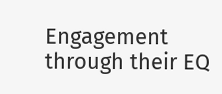Engagement through their EQ